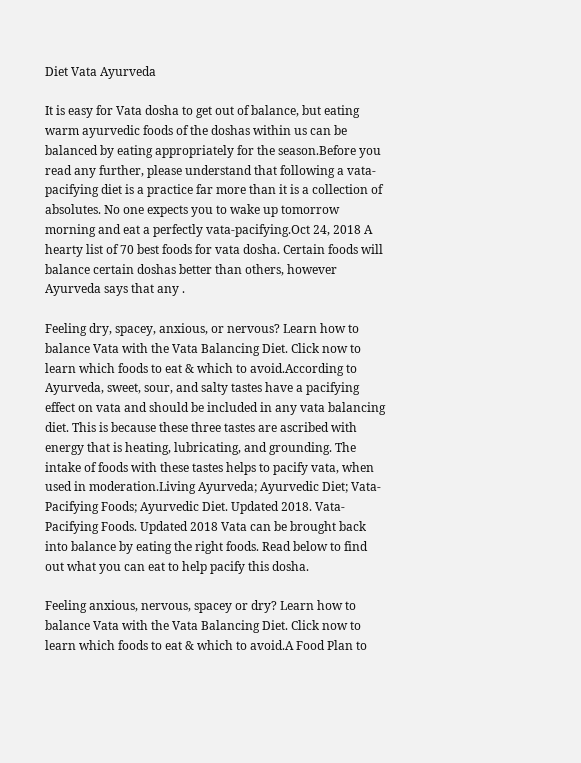Diet Vata Ayurveda

It is easy for Vata dosha to get out of balance, but eating warm ayurvedic foods of the doshas within us can be balanced by eating appropriately for the season.Before you read any further, please understand that following a vata-pacifying diet is a practice far more than it is a collection of absolutes. No one expects you to wake up tomorrow morning and eat a perfectly vata-pacifying.Oct 24, 2018 A hearty list of 70 best foods for vata dosha. Certain foods will balance certain doshas better than others, however Ayurveda says that any .

Feeling dry, spacey, anxious, or nervous? Learn how to balance Vata with the Vata Balancing Diet. Click now to learn which foods to eat & which to avoid.According to Ayurveda, sweet, sour, and salty tastes have a pacifying effect on vata and should be included in any vata balancing diet. This is because these three tastes are ascribed with energy that is heating, lubricating, and grounding. The intake of foods with these tastes helps to pacify vata, when used in moderation.Living Ayurveda; Ayurvedic Diet; Vata-Pacifying Foods; Ayurvedic Diet. Updated 2018. Vata-Pacifying Foods. Updated 2018 Vata can be brought back into balance by eating the right foods. Read below to find out what you can eat to help pacify this dosha.

Feeling anxious, nervous, spacey or dry? Learn how to balance Vata with the Vata Balancing Diet. Click now to learn which foods to eat & which to avoid.A Food Plan to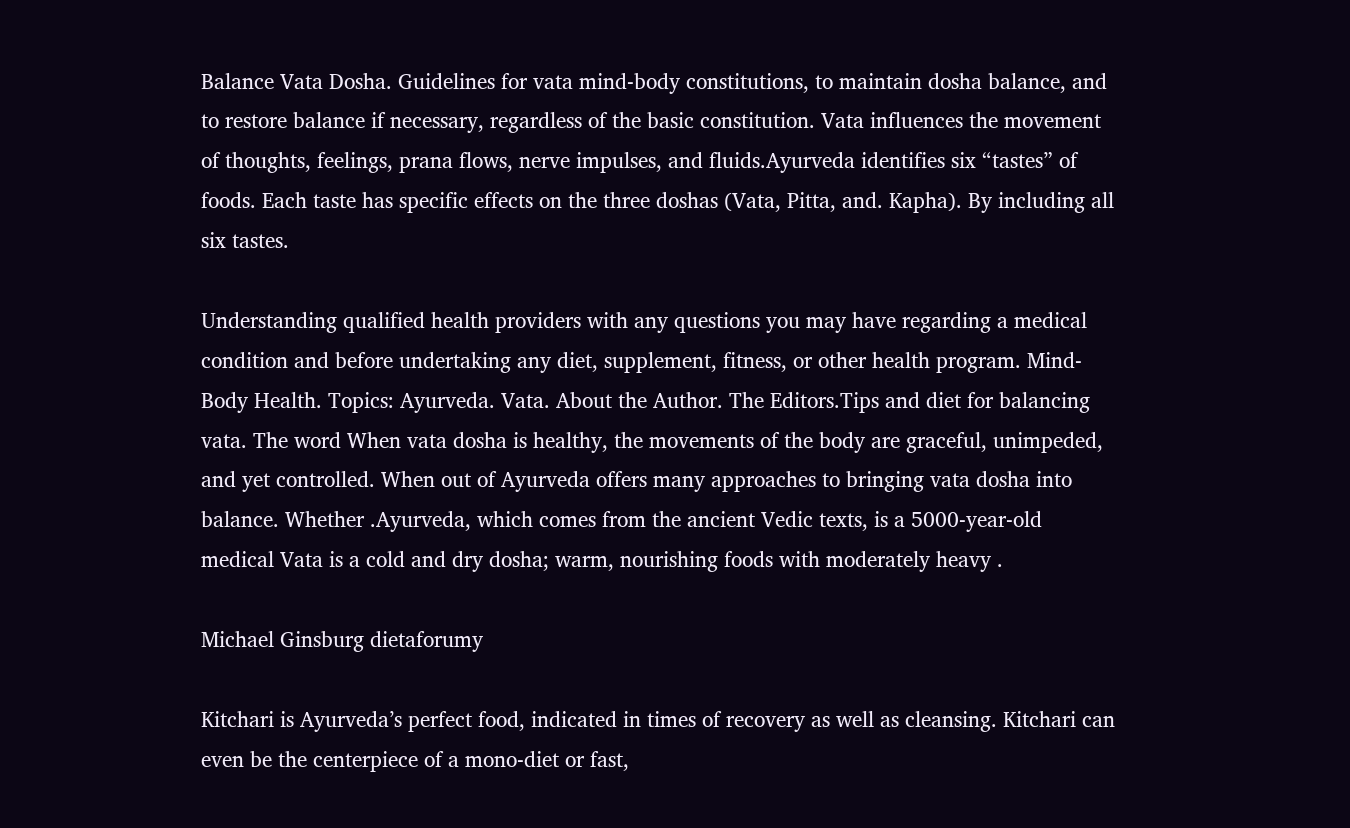Balance Vata Dosha. Guidelines for vata mind-body constitutions, to maintain dosha balance, and to restore balance if necessary, regardless of the basic constitution. Vata influences the movement of thoughts, feelings, prana flows, nerve impulses, and fluids.Ayurveda identifies six “tastes” of foods. Each taste has specific effects on the three doshas (Vata, Pitta, and. Kapha). By including all six tastes.

Understanding qualified health providers with any questions you may have regarding a medical condition and before undertaking any diet, supplement, fitness, or other health program. Mind-Body Health. Topics: Ayurveda. Vata. About the Author. The Editors.Tips and diet for balancing vata. The word When vata dosha is healthy, the movements of the body are graceful, unimpeded, and yet controlled. When out of Ayurveda offers many approaches to bringing vata dosha into balance. Whether .Ayurveda, which comes from the ancient Vedic texts, is a 5000-year-old medical Vata is a cold and dry dosha; warm, nourishing foods with moderately heavy .

Michael Ginsburg dietaforumy

Kitchari is Ayurveda’s perfect food, indicated in times of recovery as well as cleansing. Kitchari can even be the centerpiece of a mono-diet or fast,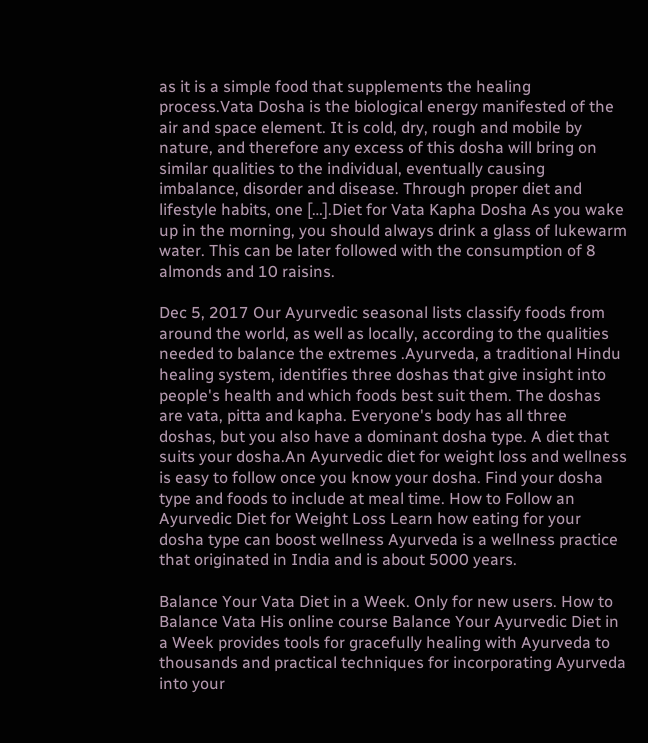as it is a simple food that supplements the healing process.Vata Dosha is the biological energy manifested of the air and space element. It is cold, dry, rough and mobile by nature, and therefore any excess of this dosha will bring on similar qualities to the individual, eventually causing imbalance, disorder and disease. Through proper diet and lifestyle habits, one […].Diet for Vata Kapha Dosha As you wake up in the morning, you should always drink a glass of lukewarm water. This can be later followed with the consumption of 8 almonds and 10 raisins.

Dec 5, 2017 Our Ayurvedic seasonal lists classify foods from around the world, as well as locally, according to the qualities needed to balance the extremes .Ayurveda, a traditional Hindu healing system, identifies three doshas that give insight into people's health and which foods best suit them. The doshas are vata, pitta and kapha. Everyone's body has all three doshas, but you also have a dominant dosha type. A diet that suits your dosha.An Ayurvedic diet for weight loss and wellness is easy to follow once you know your dosha. Find your dosha type and foods to include at meal time. How to Follow an Ayurvedic Diet for Weight Loss Learn how eating for your dosha type can boost wellness Ayurveda is a wellness practice that originated in India and is about 5000 years.

Balance Your Vata Diet in a Week. Only for new users. How to Balance Vata His online course Balance Your Ayurvedic Diet in a Week provides tools for gracefully healing with Ayurveda to thousands and practical techniques for incorporating Ayurveda into your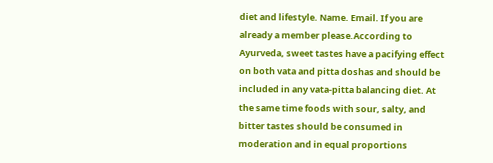diet and lifestyle. Name. Email. If you are already a member please.According to Ayurveda, sweet tastes have a pacifying effect on both vata and pitta doshas and should be included in any vata-pitta balancing diet. At the same time foods with sour, salty, and bitter tastes should be consumed in moderation and in equal proportions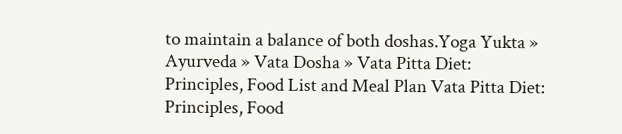to maintain a balance of both doshas.Yoga Yukta » Ayurveda » Vata Dosha » Vata Pitta Diet: Principles, Food List and Meal Plan Vata Pitta Diet: Principles, Food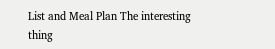List and Meal Plan The interesting thing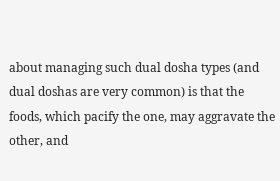about managing such dual dosha types (and dual doshas are very common) is that the foods, which pacify the one, may aggravate the other, and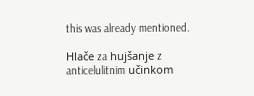this was already mentioned.

Hlače za hujšanje z anticelulitnim učinkom